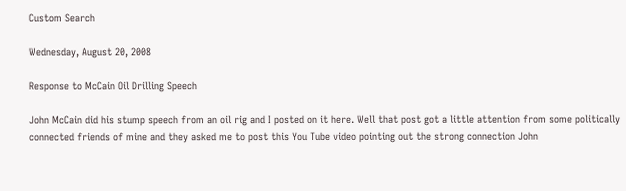Custom Search

Wednesday, August 20, 2008

Response to McCain Oil Drilling Speech

John McCain did his stump speech from an oil rig and I posted on it here. Well that post got a little attention from some politically connected friends of mine and they asked me to post this You Tube video pointing out the strong connection John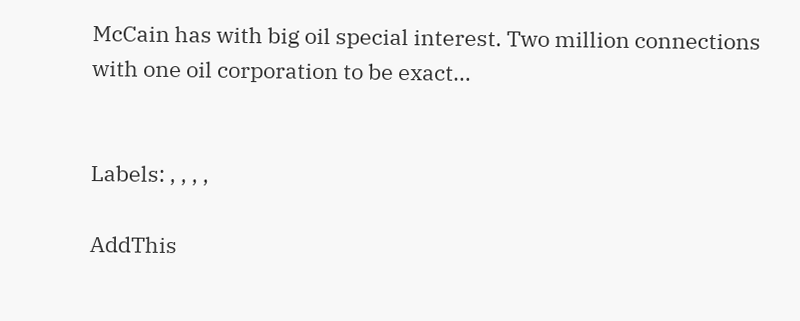McCain has with big oil special interest. Two million connections with one oil corporation to be exact…


Labels: , , , ,

AddThis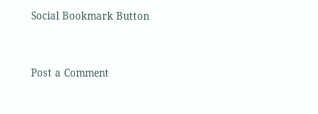Social Bookmark Button


Post a Comment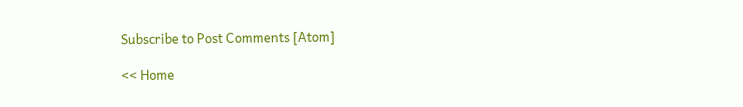Subscribe to Post Comments [Atom]

<< Home